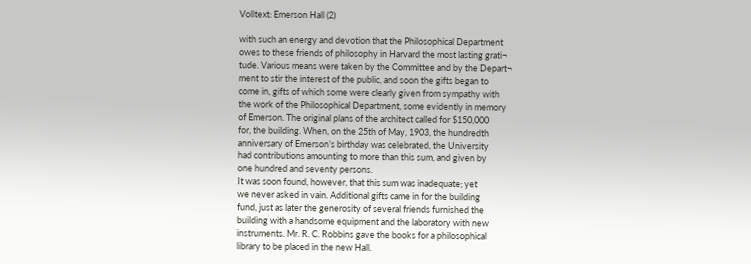Volltext: Emerson Hall (2)

with such an energy and devotion that the Philosophical Department
owes to these friends of philosophy in Harvard the most lasting grati¬
tude. Various means were taken by the Committee and by the Depart¬
ment to stir the interest of the public, and soon the gifts began to
come in, gifts of which some were clearly given from sympathy with
the work of the Philosophical Department, some evidently in memory
of Emerson. The original plans of the architect called for $150,000
for, the building. When, on the 25th of May, 1903, the hundredth
anniversary of Emerson’s birthday was celebrated, the University
had contributions amounting to more than this sum, and given by
one hundred and seventy persons.
It was soon found, however, that this sum was inadequate; yet
we never asked in vain. Additional gifts came in for the building
fund, just as later the generosity of several friends furnished the
building with a handsome equipment and the laboratory with new
instruments. Mr. R. C. Robbins gave the books for a philosophical
library to be placed in the new Hall.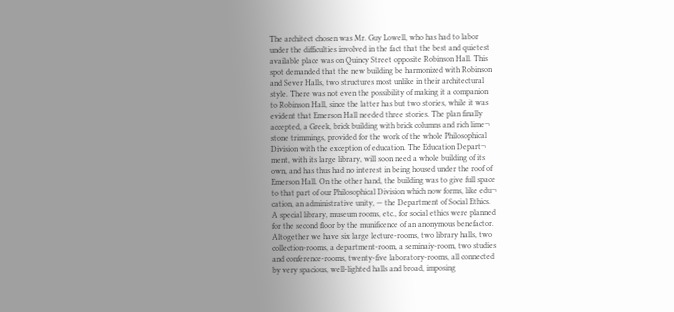The architect chosen was Mr. Guy Lowell, who has had to labor
under the difficulties involved in the fact that the best and quietest
available place was on Quincy Street opposite Robinson Hall. This
spot demanded that the new building be harmonized with Robinson
and Sever Halls, two structures most unlike in their architectural
style. There was not even the possibility of making it a companion
to Robinson Hall, since the latter has but two stories, while it was
evident that Emerson Hall needed three stories. The plan finally
accepted, a Greek, brick building with brick columns and rich lime¬
stone trimmings, provided for the work of the whole Philosophical
Division with the exception of education. The Education Depart¬
ment, with its large library, will soon need a whole building of its
own, and has thus had no interest in being housed under the roof of
Emerson Hall. On the other hand, the building was to give full space
to that part of our Philosophical Division which now forms, like edu¬
cation, an administrative unity, — the Department of Social Ethics.
A special library, museum rooms, etc., for social ethics were planned
for the second floor by the munificence of an anonymous benefactor.
Altogether we have six large lecture-rooms, two library halls, two
collection-rooms, a department-room, a seminaiy-room, two studies
and conference-rooms, twenty-five laboratory-rooms, all connected
by very spacious, well-lighted halls and broad, imposing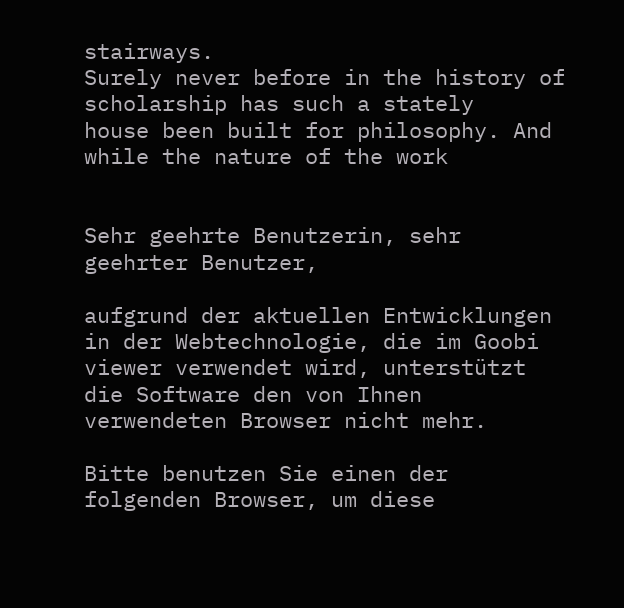stairways.
Surely never before in the history of scholarship has such a stately
house been built for philosophy. And while the nature of the work


Sehr geehrte Benutzerin, sehr geehrter Benutzer,

aufgrund der aktuellen Entwicklungen in der Webtechnologie, die im Goobi viewer verwendet wird, unterstützt die Software den von Ihnen verwendeten Browser nicht mehr.

Bitte benutzen Sie einen der folgenden Browser, um diese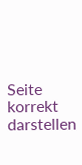Seite korrekt darstellen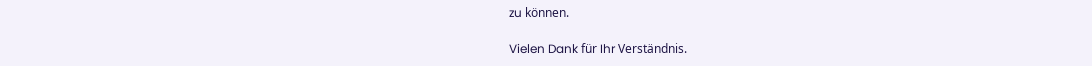zu können.

Vielen Dank für Ihr Verständnis.